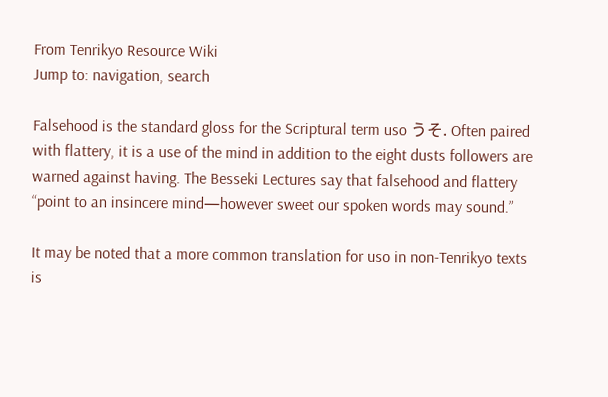From Tenrikyo Resource Wiki
Jump to: navigation, search

Falsehood is the standard gloss for the Scriptural term uso うそ. Often paired with flattery, it is a use of the mind in addition to the eight dusts followers are warned against having. The Besseki Lectures say that falsehood and flattery “point to an insincere mind—however sweet our spoken words may sound.”

It may be noted that a more common translation for uso in non-Tenrikyo texts is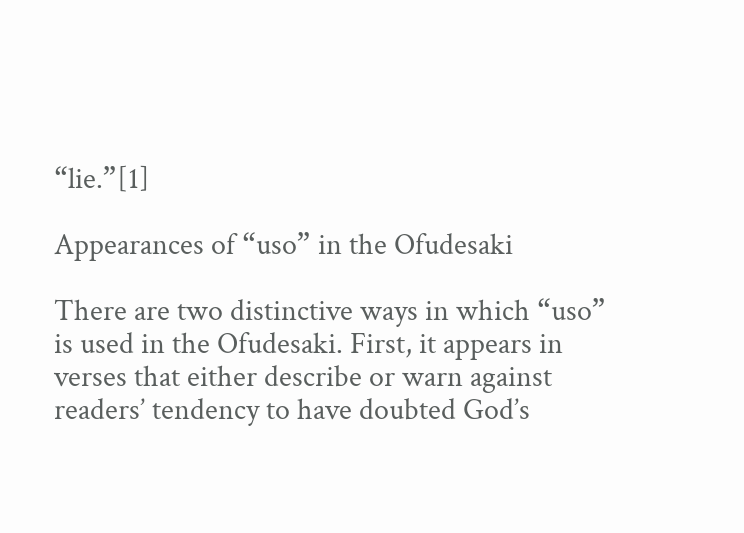“lie.”[1]

Appearances of “uso” in the Ofudesaki

There are two distinctive ways in which “uso” is used in the Ofudesaki. First, it appears in verses that either describe or warn against readers’ tendency to have doubted God’s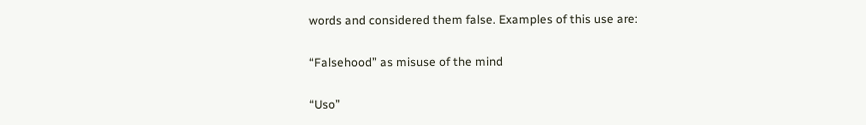words and considered them false. Examples of this use are:

“Falsehood” as misuse of the mind

“Uso”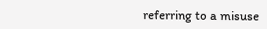referring to a misuse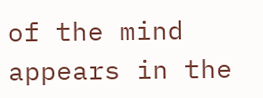of the mind appears in the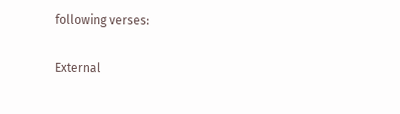following verses:

External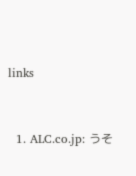links


  1. ALC.co.jp: うそ